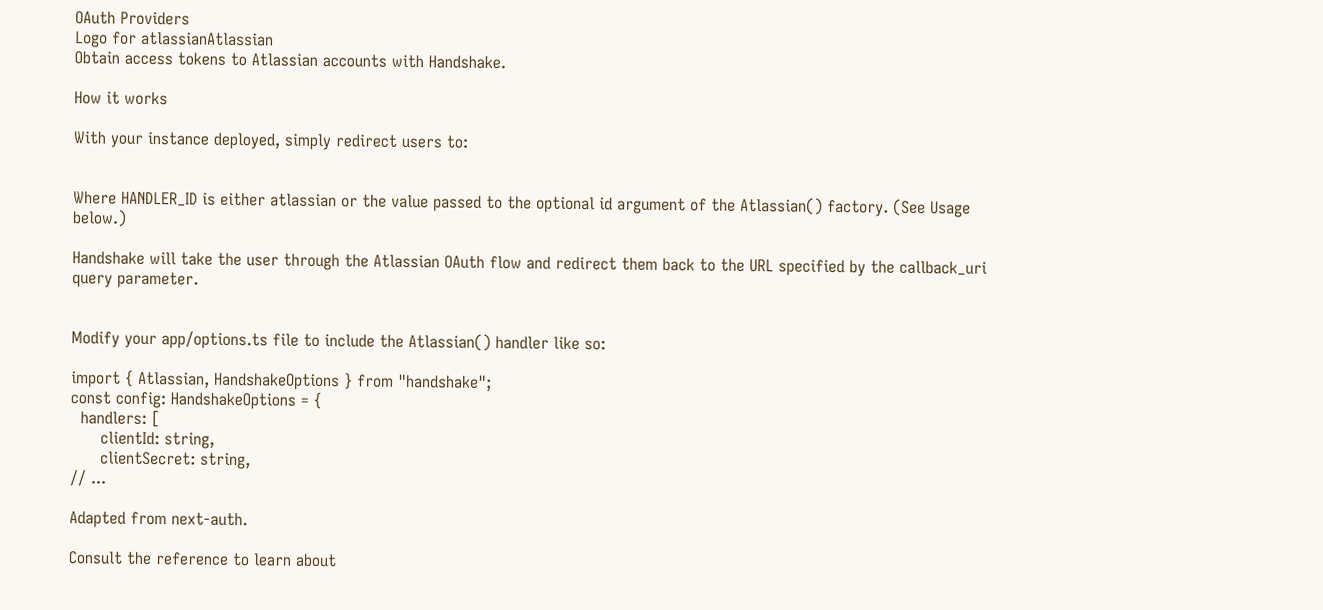OAuth Providers
Logo for atlassianAtlassian
Obtain access tokens to Atlassian accounts with Handshake.

How it works

With your instance deployed, simply redirect users to:


Where HANDLER_ID is either atlassian or the value passed to the optional id argument of the Atlassian() factory. (See Usage below.)

Handshake will take the user through the Atlassian OAuth flow and redirect them back to the URL specified by the callback_uri query parameter.


Modify your app/options.ts file to include the Atlassian() handler like so:

import { Atlassian, HandshakeOptions } from "handshake";
const config: HandshakeOptions = {
  handlers: [
      clientId: string,
      clientSecret: string,
// ...

Adapted from next-auth.

Consult the reference to learn about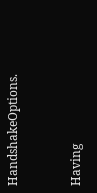HandshakeOptions.


Having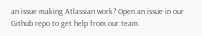an issue making Atlassian work? Open an issue in our Github repo to get help from our team.